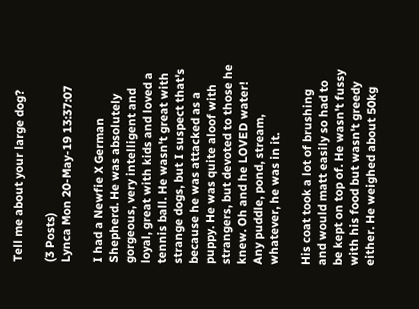Tell me about your large dog?

(3 Posts)
Lynca Mon 20-May-19 13:37:07

I had a Newfie X German Shepherd. He was absolutely gorgeous, very intelligent and loyal, great with kids and loved a tennis ball. He wasn't great with strange dogs, but I suspect that's because he was attacked as a puppy. He was quite aloof with strangers, but devoted to those he knew. Oh and he LOVED water! Any puddle, pond, stream, whatever, he was in it.

His coat took a lot of brushing and would matt easily so had to be kept on top of. He wasn't fussy with his food but wasn't greedy either. He weighed about 50kg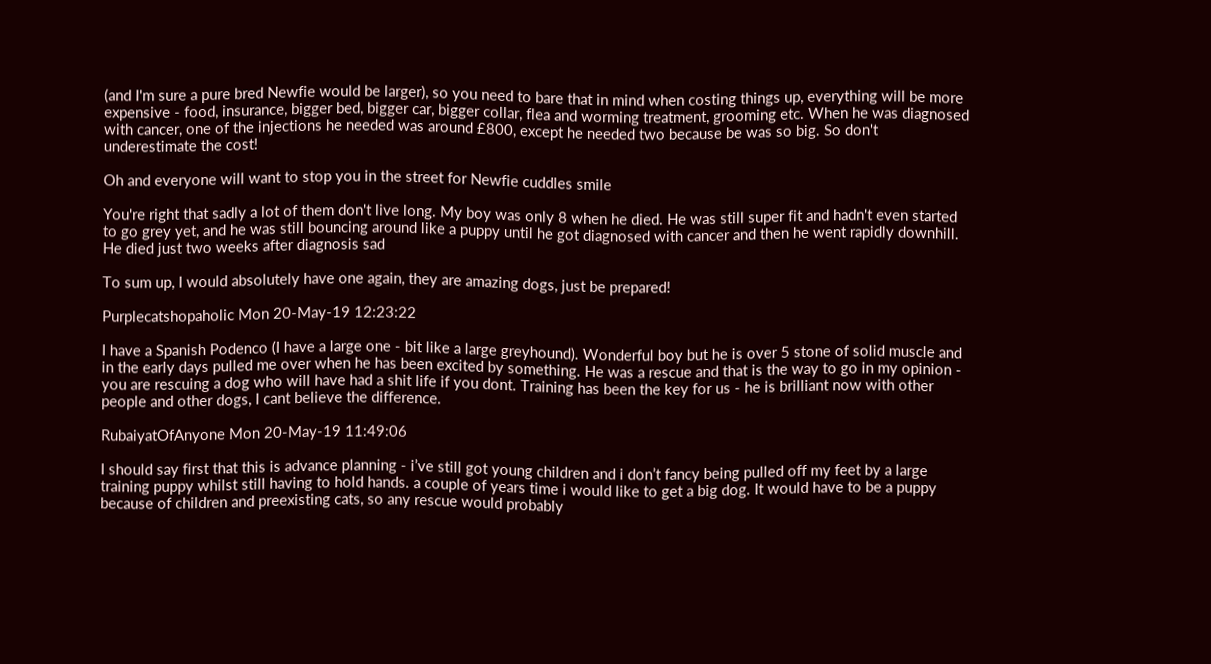(and I'm sure a pure bred Newfie would be larger), so you need to bare that in mind when costing things up, everything will be more expensive - food, insurance, bigger bed, bigger car, bigger collar, flea and worming treatment, grooming etc. When he was diagnosed with cancer, one of the injections he needed was around £800, except he needed two because be was so big. So don't underestimate the cost!

Oh and everyone will want to stop you in the street for Newfie cuddles smile

You're right that sadly a lot of them don't live long. My boy was only 8 when he died. He was still super fit and hadn't even started to go grey yet, and he was still bouncing around like a puppy until he got diagnosed with cancer and then he went rapidly downhill. He died just two weeks after diagnosis sad

To sum up, I would absolutely have one again, they are amazing dogs, just be prepared!

Purplecatshopaholic Mon 20-May-19 12:23:22

I have a Spanish Podenco (I have a large one - bit like a large greyhound). Wonderful boy but he is over 5 stone of solid muscle and in the early days pulled me over when he has been excited by something. He was a rescue and that is the way to go in my opinion - you are rescuing a dog who will have had a shit life if you dont. Training has been the key for us - he is brilliant now with other people and other dogs, I cant believe the difference.

RubaiyatOfAnyone Mon 20-May-19 11:49:06

I should say first that this is advance planning - i’ve still got young children and i don’t fancy being pulled off my feet by a large training puppy whilst still having to hold hands. a couple of years time i would like to get a big dog. It would have to be a puppy because of children and preexisting cats, so any rescue would probably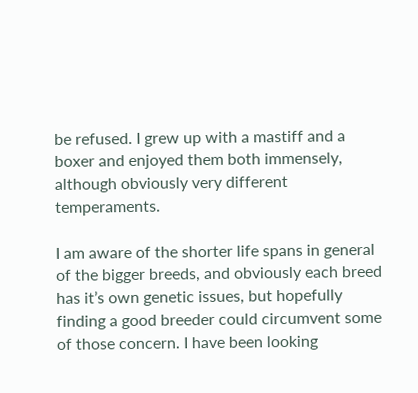be refused. I grew up with a mastiff and a boxer and enjoyed them both immensely, although obviously very different temperaments.

I am aware of the shorter life spans in general of the bigger breeds, and obviously each breed has it’s own genetic issues, but hopefully finding a good breeder could circumvent some of those concern. I have been looking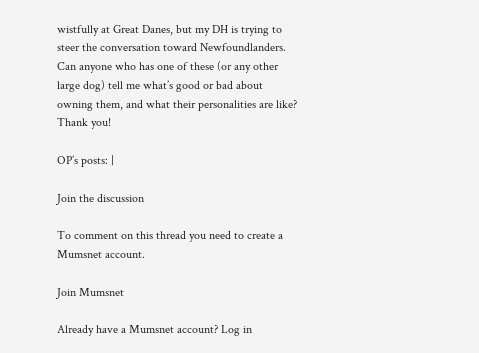wistfully at Great Danes, but my DH is trying to steer the conversation toward Newfoundlanders. Can anyone who has one of these (or any other large dog) tell me what’s good or bad about owning them, and what their personalities are like? Thank you!

OP’s posts: |

Join the discussion

To comment on this thread you need to create a Mumsnet account.

Join Mumsnet

Already have a Mumsnet account? Log in